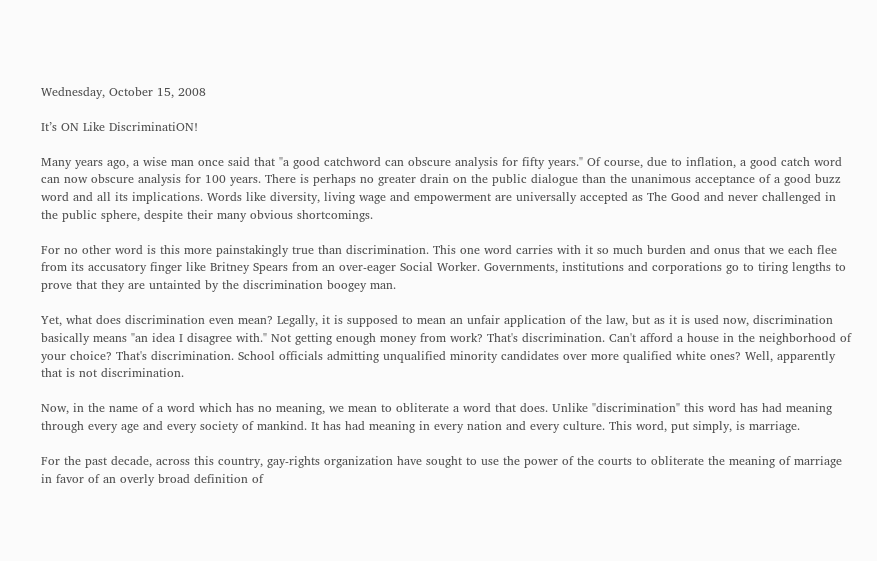Wednesday, October 15, 2008

It’s ON Like DiscriminatiON!

Many years ago, a wise man once said that "a good catchword can obscure analysis for fifty years." Of course, due to inflation, a good catch word can now obscure analysis for 100 years. There is perhaps no greater drain on the public dialogue than the unanimous acceptance of a good buzz word and all its implications. Words like diversity, living wage and empowerment are universally accepted as The Good and never challenged in the public sphere, despite their many obvious shortcomings.

For no other word is this more painstakingly true than discrimination. This one word carries with it so much burden and onus that we each flee from its accusatory finger like Britney Spears from an over-eager Social Worker. Governments, institutions and corporations go to tiring lengths to prove that they are untainted by the discrimination boogey man.

Yet, what does discrimination even mean? Legally, it is supposed to mean an unfair application of the law, but as it is used now, discrimination basically means "an idea I disagree with." Not getting enough money from work? That's discrimination. Can't afford a house in the neighborhood of your choice? That's discrimination. School officials admitting unqualified minority candidates over more qualified white ones? Well, apparently that is not discrimination.

Now, in the name of a word which has no meaning, we mean to obliterate a word that does. Unlike "discrimination" this word has had meaning through every age and every society of mankind. It has had meaning in every nation and every culture. This word, put simply, is marriage.

For the past decade, across this country, gay-rights organization have sought to use the power of the courts to obliterate the meaning of marriage in favor of an overly broad definition of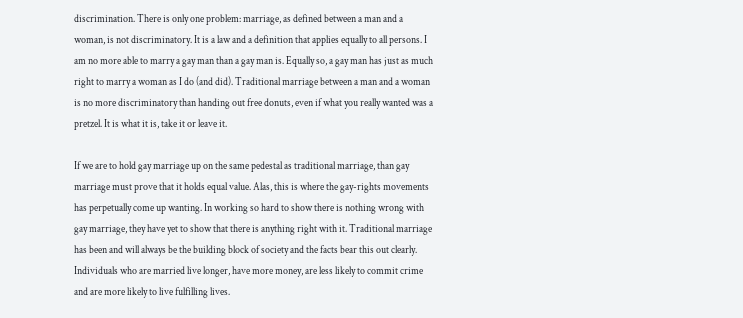discrimination. There is only one problem: marriage, as defined between a man and a woman, is not discriminatory. It is a law and a definition that applies equally to all persons. I am no more able to marry a gay man than a gay man is. Equally so, a gay man has just as much right to marry a woman as I do (and did). Traditional marriage between a man and a woman is no more discriminatory than handing out free donuts, even if what you really wanted was a pretzel. It is what it is, take it or leave it.

If we are to hold gay marriage up on the same pedestal as traditional marriage, than gay marriage must prove that it holds equal value. Alas, this is where the gay-rights movements has perpetually come up wanting. In working so hard to show there is nothing wrong with gay marriage, they have yet to show that there is anything right with it. Traditional marriage has been and will always be the building block of society and the facts bear this out clearly. Individuals who are married live longer, have more money, are less likely to commit crime and are more likely to live fulfilling lives.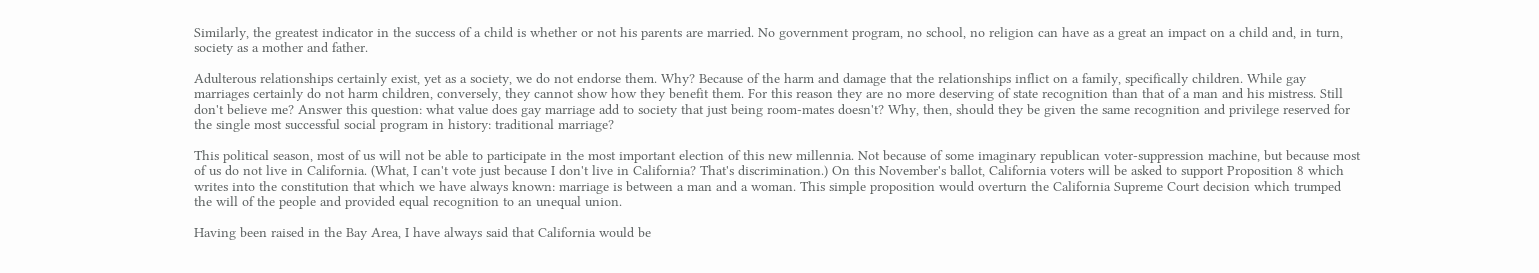Similarly, the greatest indicator in the success of a child is whether or not his parents are married. No government program, no school, no religion can have as a great an impact on a child and, in turn, society as a mother and father.

Adulterous relationships certainly exist, yet as a society, we do not endorse them. Why? Because of the harm and damage that the relationships inflict on a family, specifically children. While gay marriages certainly do not harm children, conversely, they cannot show how they benefit them. For this reason they are no more deserving of state recognition than that of a man and his mistress. Still don't believe me? Answer this question: what value does gay marriage add to society that just being room-mates doesn't? Why, then, should they be given the same recognition and privilege reserved for the single most successful social program in history: traditional marriage?

This political season, most of us will not be able to participate in the most important election of this new millennia. Not because of some imaginary republican voter-suppression machine, but because most of us do not live in California. (What, I can't vote just because I don't live in California? That's discrimination.) On this November's ballot, California voters will be asked to support Proposition 8 which writes into the constitution that which we have always known: marriage is between a man and a woman. This simple proposition would overturn the California Supreme Court decision which trumped the will of the people and provided equal recognition to an unequal union.

Having been raised in the Bay Area, I have always said that California would be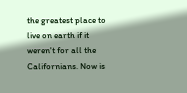the greatest place to live on earth if it weren't for all the Californians. Now is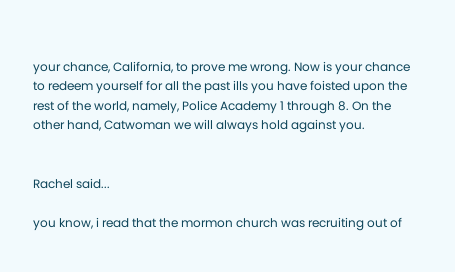your chance, California, to prove me wrong. Now is your chance to redeem yourself for all the past ills you have foisted upon the rest of the world, namely, Police Academy 1 through 8. On the other hand, Catwoman we will always hold against you.


Rachel said...

you know, i read that the mormon church was recruiting out of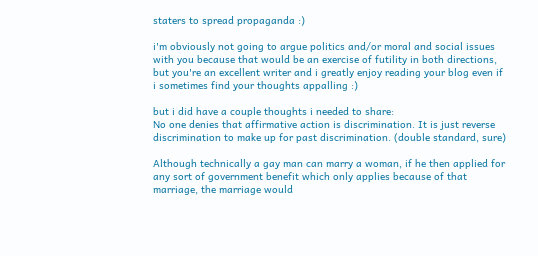staters to spread propaganda :)

i'm obviously not going to argue politics and/or moral and social issues with you because that would be an exercise of futility in both directions, but you're an excellent writer and i greatly enjoy reading your blog even if i sometimes find your thoughts appalling :)

but i did have a couple thoughts i needed to share:
No one denies that affirmative action is discrimination. It is just reverse discrimination to make up for past discrimination. (double standard, sure)

Although technically a gay man can marry a woman, if he then applied for any sort of government benefit which only applies because of that marriage, the marriage would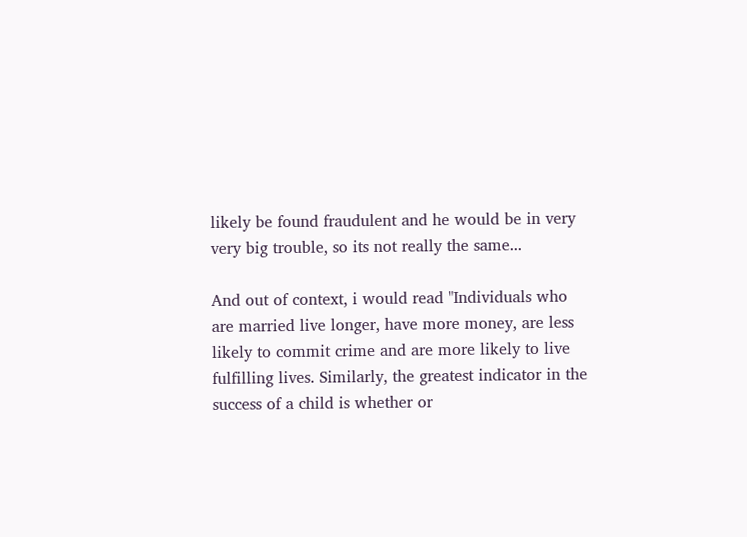likely be found fraudulent and he would be in very very big trouble, so its not really the same...

And out of context, i would read "Individuals who are married live longer, have more money, are less likely to commit crime and are more likely to live fulfilling lives. Similarly, the greatest indicator in the success of a child is whether or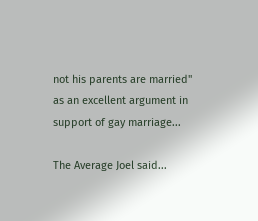not his parents are married" as an excellent argument in support of gay marriage...

The Average Joel said...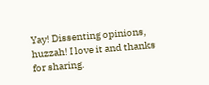Yay! Dissenting opinions, huzzah! I love it and thanks for sharing.